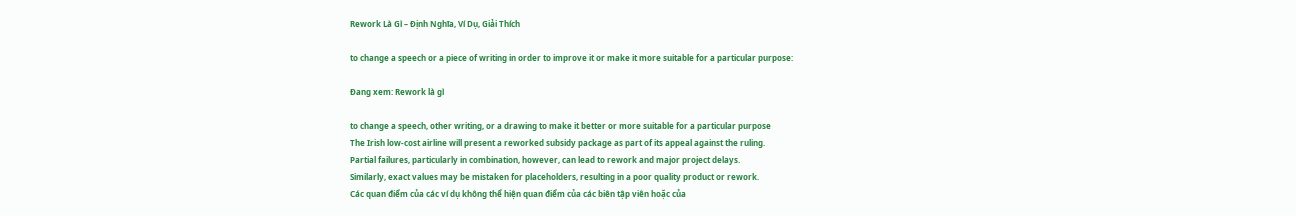Rework Là Gì – Định Nghĩa, Ví Dụ, Giải Thích

to change a speech or a piece of writing in order to improve it or make it more suitable for a particular purpose:

Đang xem: Rework là gì

to change a speech, other writing, or a drawing to make it better or more suitable for a particular purpose
The Irish low-cost airline will present a reworked subsidy package as part of its appeal against the ruling.
Partial failures, particularly in combination, however, can lead to rework and major project delays.
Similarly, exact values may be mistaken for placeholders, resulting in a poor quality product or rework.
Các quan điểm của các ví dụ không thể hiện quan điểm của các biên tập viên hoặc của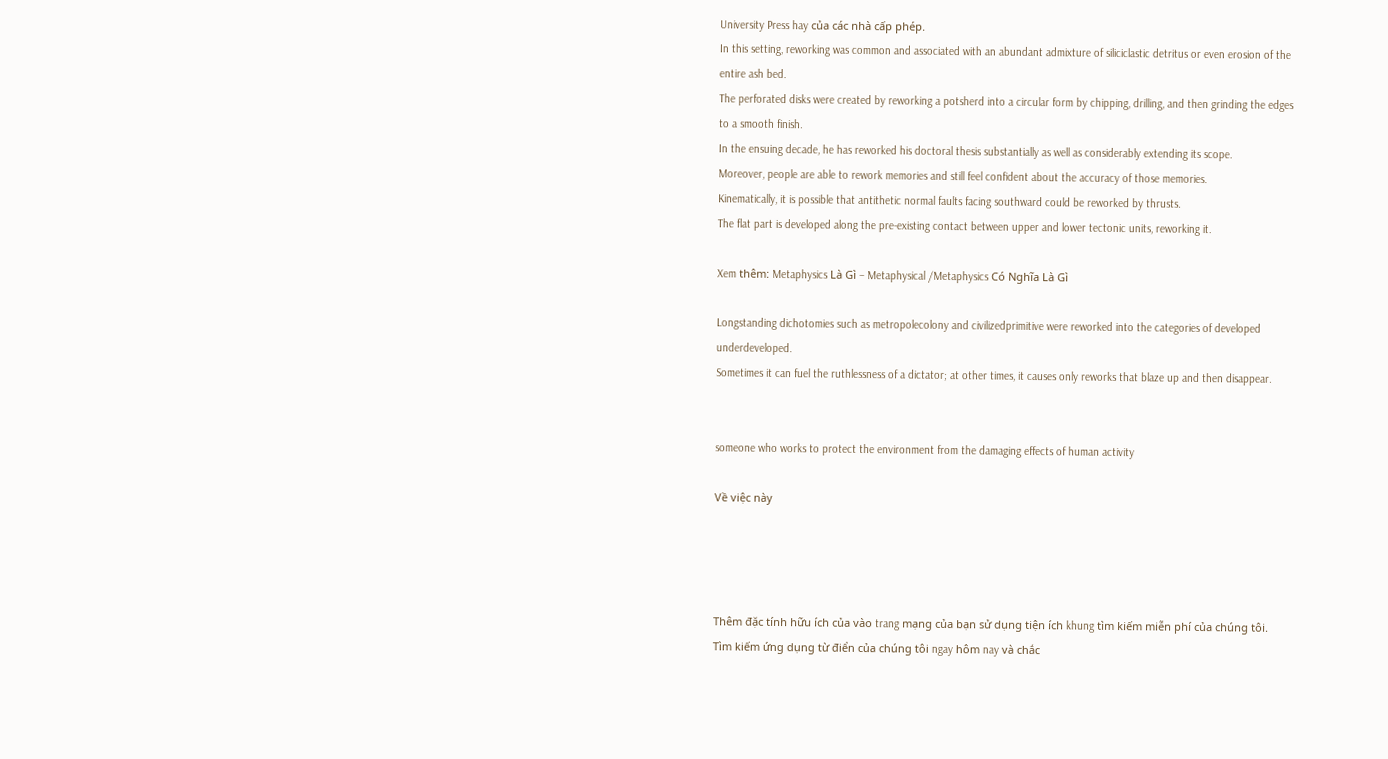University Press hay của các nhà cấp phép.
In this setting, reworking was common and associated with an abundant admixture of siliciclastic detritus or even erosion of the entire ash bed.
The perforated disks were created by reworking a potsherd into a circular form by chipping, drilling, and then grinding the edges to a smooth finish.
In the ensuing decade, he has reworked his doctoral thesis substantially as well as considerably extending its scope.
Moreover, people are able to rework memories and still feel confident about the accuracy of those memories.
Kinematically, it is possible that antithetic normal faults facing southward could be reworked by thrusts.
The flat part is developed along the pre-existing contact between upper and lower tectonic units, reworking it.

Xem thêm: Metaphysics Là Gì – Metaphysical /Metaphysics Có Nghĩa Là Gì

Longstanding dichotomies such as metropolecolony and civilizedprimitive were reworked into the categories of developed underdeveloped.
Sometimes it can fuel the ruthlessness of a dictator; at other times, it causes only reworks that blaze up and then disappear.


someone who works to protect the environment from the damaging effects of human activity

Về việc này




Thêm đặc tính hữu ích của vào trang mạng của bạn sử dụng tiện ích khung tìm kiếm miễn phí của chúng tôi.
Tìm kiếm ứng dụng từ điển của chúng tôi ngay hôm nay và chắc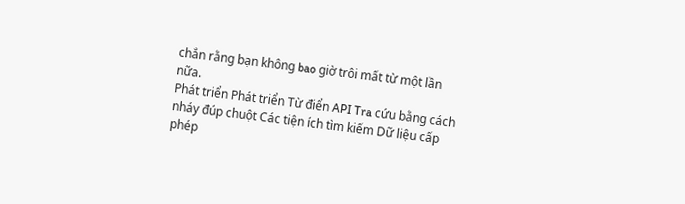chắn rằng bạn không bao giờ trôi mất từ một lần nữa.
Phát triển Phát triển Từ điển API Tra cứu bằng cách nháy đúp chuột Các tiện ích tìm kiếm Dữ liệu cấp phép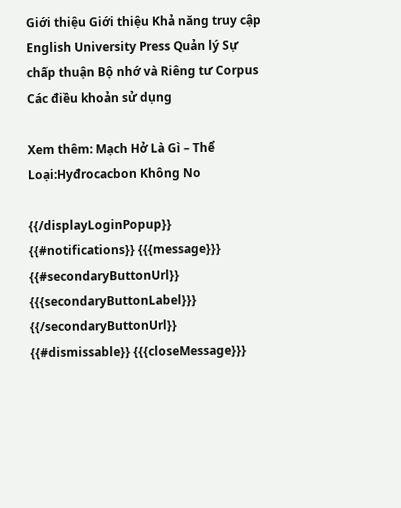Giới thiệu Giới thiệu Khả năng truy cập English University Press Quản lý Sự chấp thuận Bộ nhớ và Riêng tư Corpus Các điều khoản sử dụng

Xem thêm: Mạch Hở Là Gì – Thể Loại:Hyđrocacbon Không No

{{/displayLoginPopup}} {{#notifications}} {{{message}}} {{#secondaryButtonUrl}} {{{secondaryButtonLabel}}} {{/secondaryButtonUrl}} {{#dismissable}} {{{closeMessage}}}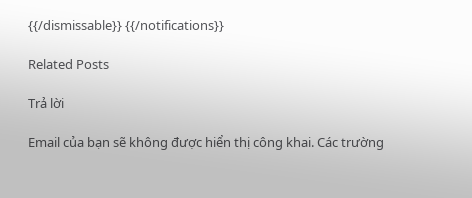{{/dismissable}} {{/notifications}}

Related Posts

Trả lời

Email của bạn sẽ không được hiển thị công khai. Các trường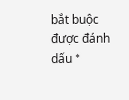bắt buộc được đánh dấu *